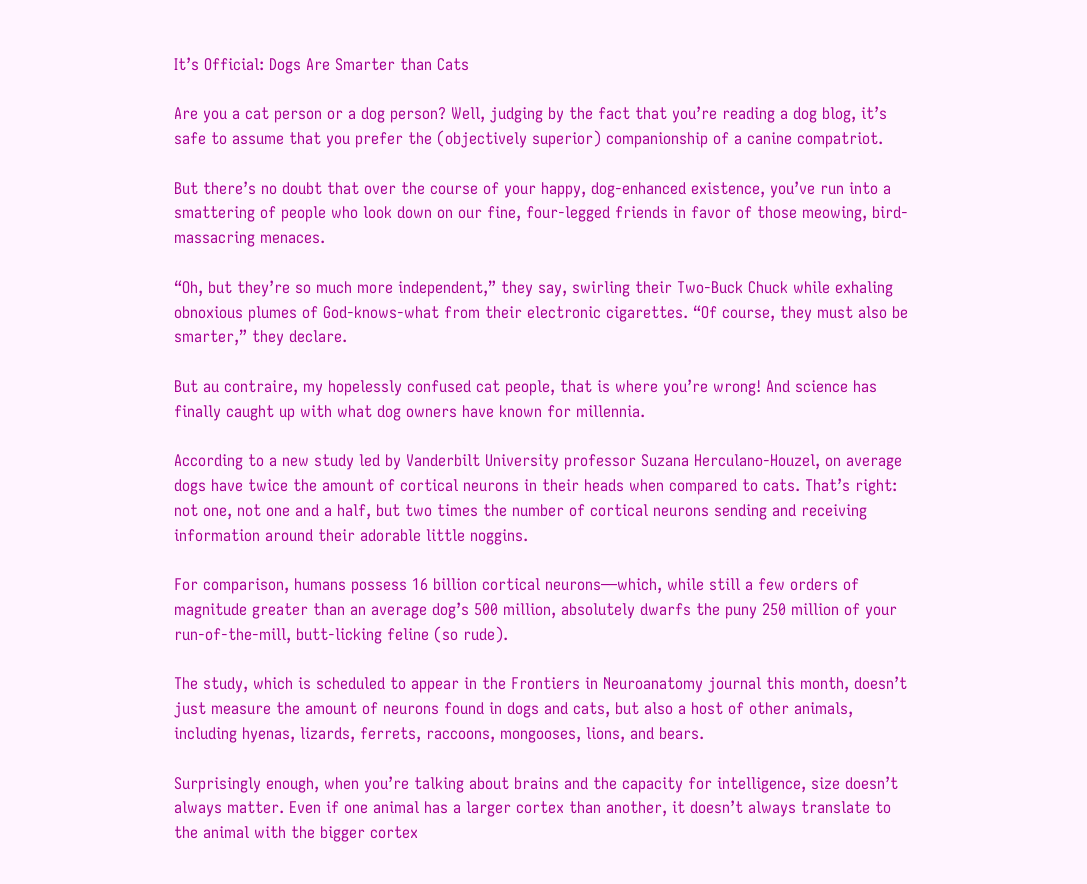It’s Official: Dogs Are Smarter than Cats

Are you a cat person or a dog person? Well, judging by the fact that you’re reading a dog blog, it’s safe to assume that you prefer the (objectively superior) companionship of a canine compatriot.

But there’s no doubt that over the course of your happy, dog-enhanced existence, you’ve run into a smattering of people who look down on our fine, four-legged friends in favor of those meowing, bird-massacring menaces.

“Oh, but they’re so much more independent,” they say, swirling their Two-Buck Chuck while exhaling obnoxious plumes of God-knows-what from their electronic cigarettes. “Of course, they must also be smarter,” they declare.

But au contraire, my hopelessly confused cat people, that is where you’re wrong! And science has finally caught up with what dog owners have known for millennia.

According to a new study led by Vanderbilt University professor Suzana Herculano-Houzel, on average dogs have twice the amount of cortical neurons in their heads when compared to cats. That’s right: not one, not one and a half, but two times the number of cortical neurons sending and receiving information around their adorable little noggins.

For comparison, humans possess 16 billion cortical neurons—which, while still a few orders of magnitude greater than an average dog’s 500 million, absolutely dwarfs the puny 250 million of your run-of-the-mill, butt-licking feline (so rude).

The study, which is scheduled to appear in the Frontiers in Neuroanatomy journal this month, doesn’t just measure the amount of neurons found in dogs and cats, but also a host of other animals, including hyenas, lizards, ferrets, raccoons, mongooses, lions, and bears.

Surprisingly enough, when you’re talking about brains and the capacity for intelligence, size doesn’t always matter. Even if one animal has a larger cortex than another, it doesn’t always translate to the animal with the bigger cortex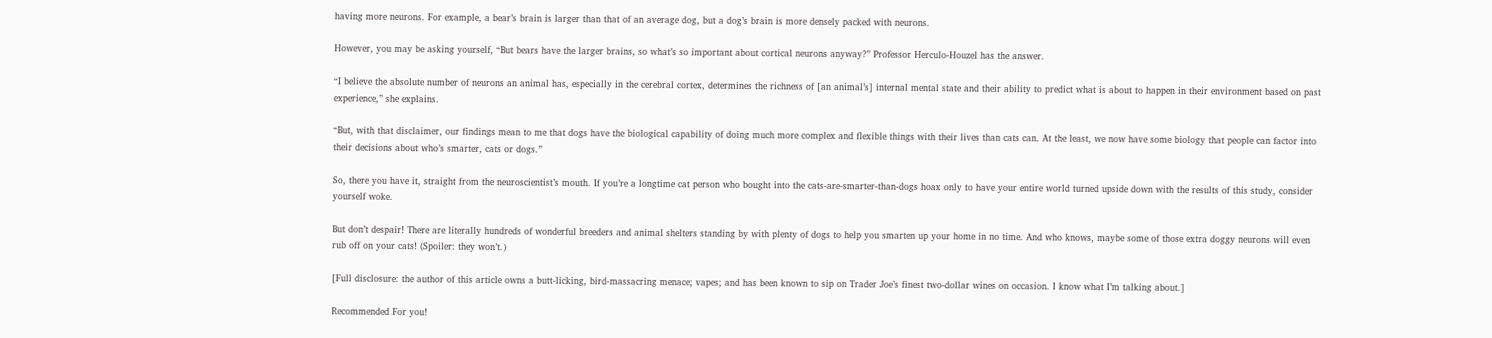having more neurons. For example, a bear’s brain is larger than that of an average dog, but a dog’s brain is more densely packed with neurons.

However, you may be asking yourself, “But bears have the larger brains, so what’s so important about cortical neurons anyway?” Professor Herculo-Houzel has the answer.

“I believe the absolute number of neurons an animal has, especially in the cerebral cortex, determines the richness of [an animal’s] internal mental state and their ability to predict what is about to happen in their environment based on past experience,” she explains.

“But, with that disclaimer, our findings mean to me that dogs have the biological capability of doing much more complex and flexible things with their lives than cats can. At the least, we now have some biology that people can factor into their decisions about who’s smarter, cats or dogs.”

So, there you have it, straight from the neuroscientist’s mouth. If you’re a longtime cat person who bought into the cats-are-smarter-than-dogs hoax only to have your entire world turned upside down with the results of this study, consider yourself woke.

But don’t despair! There are literally hundreds of wonderful breeders and animal shelters standing by with plenty of dogs to help you smarten up your home in no time. And who knows, maybe some of those extra doggy neurons will even rub off on your cats! (Spoiler: they won’t.)

[Full disclosure: the author of this article owns a butt-licking, bird-massacring menace; vapes; and has been known to sip on Trader Joe’s finest two-dollar wines on occasion. I know what I’m talking about.]

Recommended For you!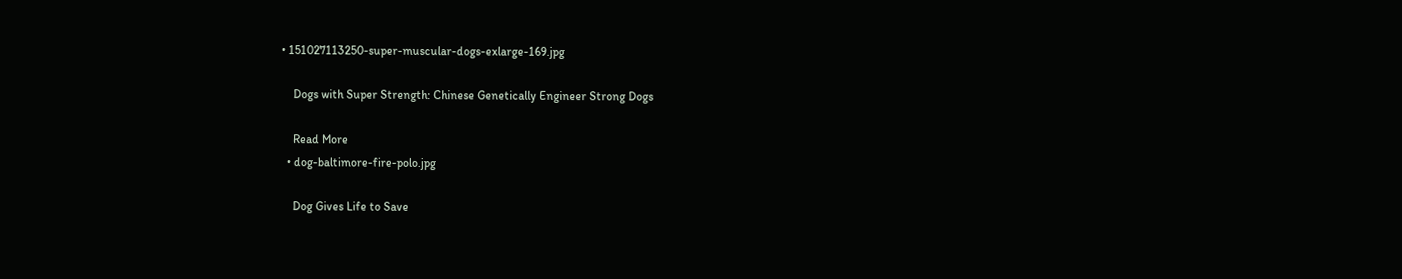• 151027113250-super-muscular-dogs-exlarge-169.jpg

    Dogs with Super Strength: Chinese Genetically Engineer Strong Dogs

    Read More
  • dog-baltimore-fire-polo.jpg

    Dog Gives Life to Save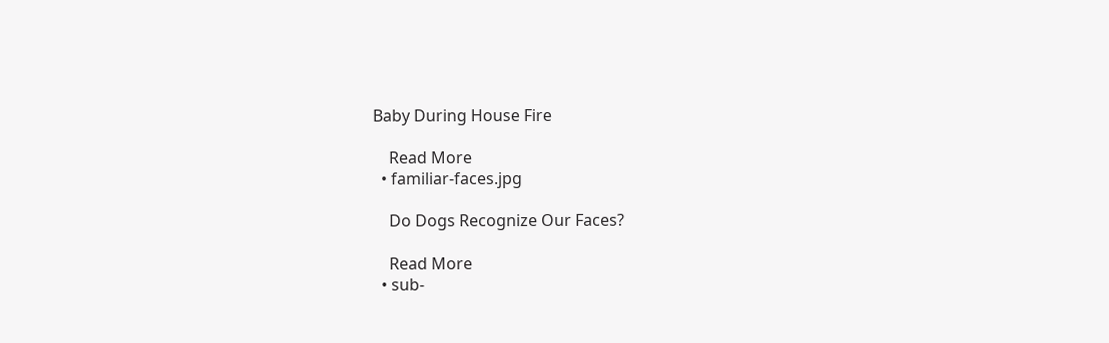Baby During House Fire

    Read More
  • familiar-faces.jpg

    Do Dogs Recognize Our Faces?

    Read More
  • sub-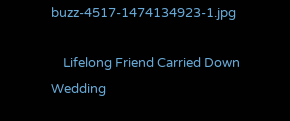buzz-4517-1474134923-1.jpg

    Lifelong Friend Carried Down Wedding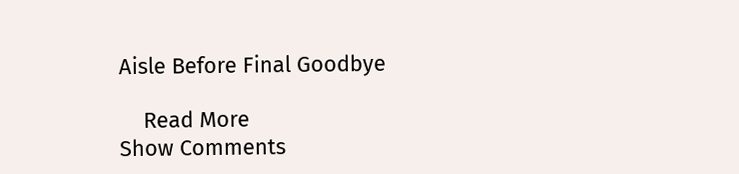Aisle Before Final Goodbye

    Read More
Show Comments